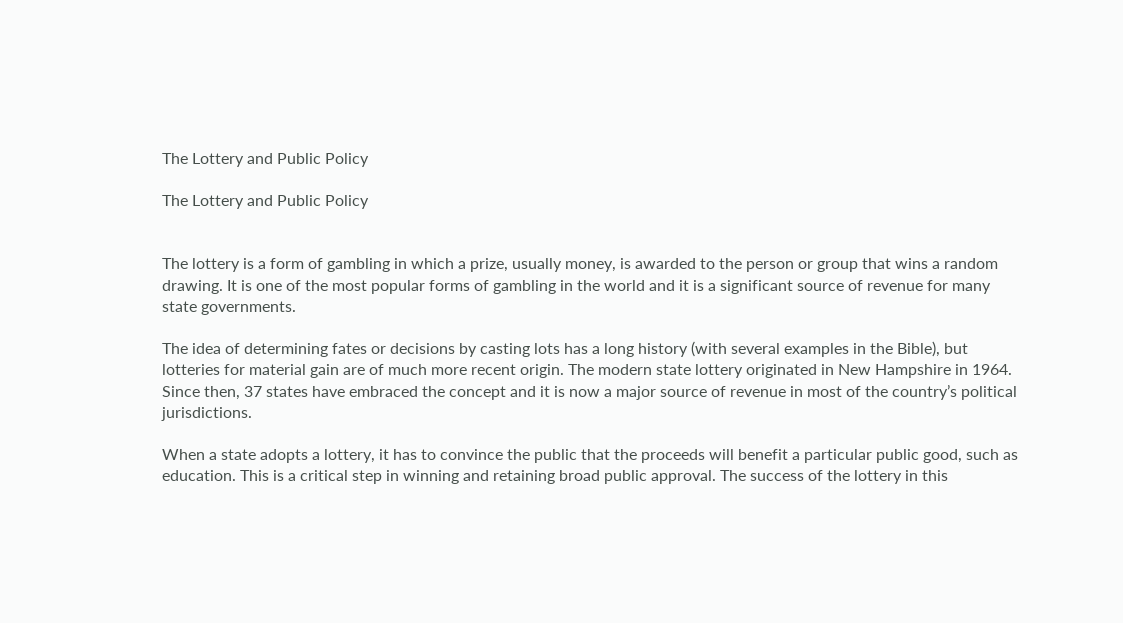The Lottery and Public Policy

The Lottery and Public Policy


The lottery is a form of gambling in which a prize, usually money, is awarded to the person or group that wins a random drawing. It is one of the most popular forms of gambling in the world and it is a significant source of revenue for many state governments.

The idea of determining fates or decisions by casting lots has a long history (with several examples in the Bible), but lotteries for material gain are of much more recent origin. The modern state lottery originated in New Hampshire in 1964. Since then, 37 states have embraced the concept and it is now a major source of revenue in most of the country’s political jurisdictions.

When a state adopts a lottery, it has to convince the public that the proceeds will benefit a particular public good, such as education. This is a critical step in winning and retaining broad public approval. The success of the lottery in this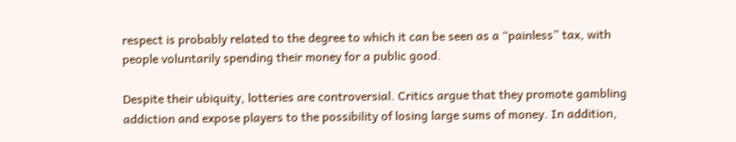respect is probably related to the degree to which it can be seen as a “painless” tax, with people voluntarily spending their money for a public good.

Despite their ubiquity, lotteries are controversial. Critics argue that they promote gambling addiction and expose players to the possibility of losing large sums of money. In addition,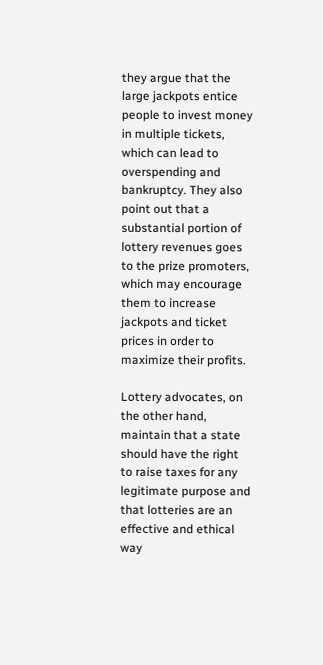they argue that the large jackpots entice people to invest money in multiple tickets, which can lead to overspending and bankruptcy. They also point out that a substantial portion of lottery revenues goes to the prize promoters, which may encourage them to increase jackpots and ticket prices in order to maximize their profits.

Lottery advocates, on the other hand, maintain that a state should have the right to raise taxes for any legitimate purpose and that lotteries are an effective and ethical way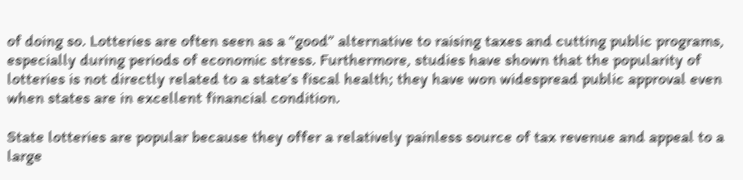of doing so. Lotteries are often seen as a “good” alternative to raising taxes and cutting public programs, especially during periods of economic stress. Furthermore, studies have shown that the popularity of lotteries is not directly related to a state’s fiscal health; they have won widespread public approval even when states are in excellent financial condition.

State lotteries are popular because they offer a relatively painless source of tax revenue and appeal to a large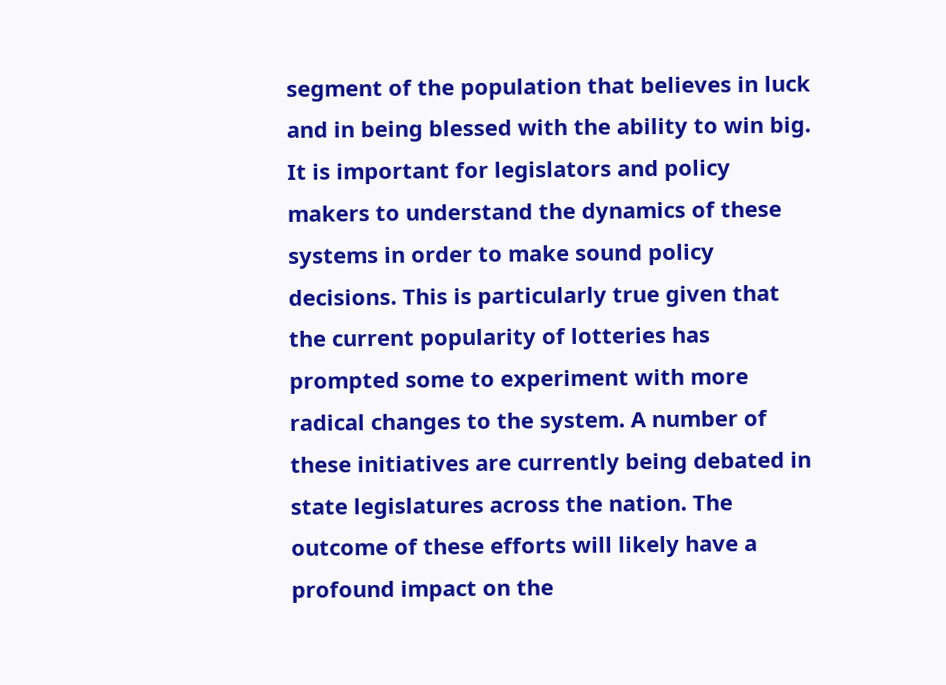segment of the population that believes in luck and in being blessed with the ability to win big. It is important for legislators and policy makers to understand the dynamics of these systems in order to make sound policy decisions. This is particularly true given that the current popularity of lotteries has prompted some to experiment with more radical changes to the system. A number of these initiatives are currently being debated in state legislatures across the nation. The outcome of these efforts will likely have a profound impact on the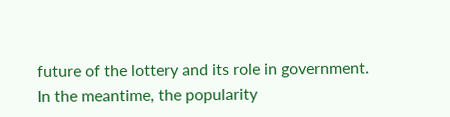future of the lottery and its role in government. In the meantime, the popularity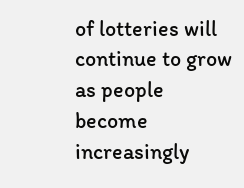of lotteries will continue to grow as people become increasingly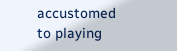accustomed to playing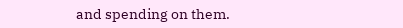and spending on them.